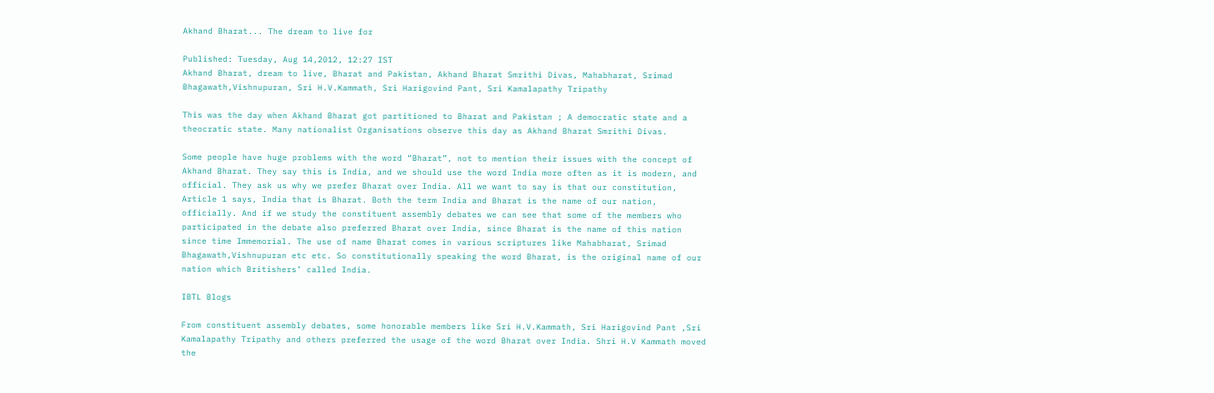Akhand Bharat... The dream to live for

Published: Tuesday, Aug 14,2012, 12:27 IST
Akhand Bharat, dream to live, Bharat and Pakistan, Akhand Bharat Smrithi Divas, Mahabharat, Srimad Bhagawath,Vishnupuran, Sri H.V.Kammath, Sri Harigovind Pant, Sri Kamalapathy Tripathy

This was the day when Akhand Bharat got partitioned to Bharat and Pakistan ; A democratic state and a theocratic state. Many nationalist Organisations observe this day as Akhand Bharat Smrithi Divas.

Some people have huge problems with the word “Bharat”, not to mention their issues with the concept of Akhand Bharat. They say this is India, and we should use the word India more often as it is modern, and official. They ask us why we prefer Bharat over India. All we want to say is that our constitution, Article 1 says, India that is Bharat. Both the term India and Bharat is the name of our nation, officially. And if we study the constituent assembly debates we can see that some of the members who participated in the debate also preferred Bharat over India, since Bharat is the name of this nation since time Immemorial. The use of name Bharat comes in various scriptures like Mahabharat, Srimad Bhagawath,Vishnupuran etc etc. So constitutionally speaking the word Bharat, is the original name of our nation which Britishers’ called India.

IBTL Blogs

From constituent assembly debates, some honorable members like Sri H.V.Kammath, Sri Harigovind Pant ,Sri Kamalapathy Tripathy and others preferred the usage of the word Bharat over India. Shri H.V Kammath moved the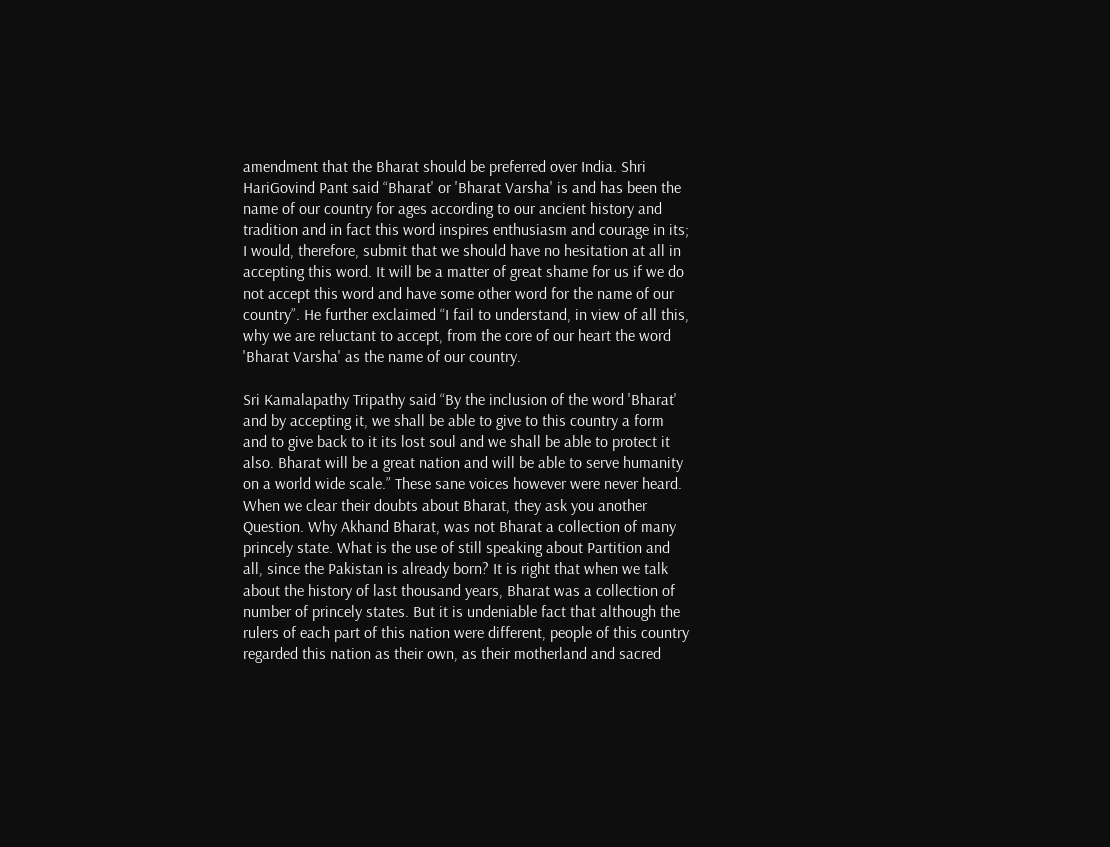amendment that the Bharat should be preferred over India. Shri HariGovind Pant said “Bharat' or 'Bharat Varsha' is and has been the name of our country for ages according to our ancient history and tradition and in fact this word inspires enthusiasm and courage in its; I would, therefore, submit that we should have no hesitation at all in accepting this word. It will be a matter of great shame for us if we do not accept this word and have some other word for the name of our country”. He further exclaimed “I fail to understand, in view of all this, why we are reluctant to accept, from the core of our heart the word 'Bharat Varsha' as the name of our country.

Sri Kamalapathy Tripathy said “By the inclusion of the word 'Bharat' and by accepting it, we shall be able to give to this country a form and to give back to it its lost soul and we shall be able to protect it also. Bharat will be a great nation and will be able to serve humanity on a world wide scale.” These sane voices however were never heard. When we clear their doubts about Bharat, they ask you another Question. Why Akhand Bharat, was not Bharat a collection of many princely state. What is the use of still speaking about Partition and all, since the Pakistan is already born? It is right that when we talk about the history of last thousand years, Bharat was a collection of number of princely states. But it is undeniable fact that although the rulers of each part of this nation were different, people of this country regarded this nation as their own, as their motherland and sacred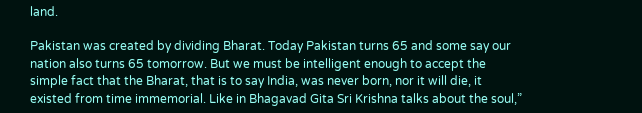land.

Pakistan was created by dividing Bharat. Today Pakistan turns 65 and some say our nation also turns 65 tomorrow. But we must be intelligent enough to accept the simple fact that the Bharat, that is to say India, was never born, nor it will die, it existed from time immemorial. Like in Bhagavad Gita Sri Krishna talks about the soul,”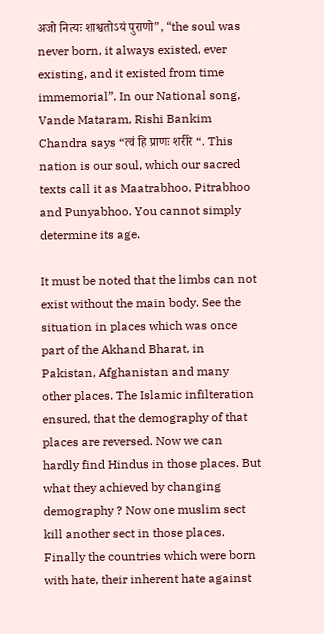अजो नित्यः शाश्वतोऽयं पुराणो”, “the soul was never born, it always existed, ever existing, and it existed from time immemorial”. In our National song, Vande Mataram, Rishi Bankim Chandra says “त्वं हि प्राणः शरीरे “. This nation is our soul, which our sacred texts call it as Maatrabhoo, Pitrabhoo and Punyabhoo. You cannot simply determine its age.

It must be noted that the limbs can not exist without the main body. See the situation in places which was once part of the Akhand Bharat, in Pakistan, Afghanistan and many other places. The Islamic infilteration ensured, that the demography of that places are reversed. Now we can hardly find Hindus in those places. But what they achieved by changing demography ? Now one muslim sect kill another sect in those places. Finally the countries which were born with hate, their inherent hate against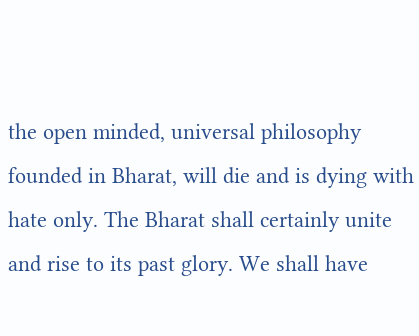the open minded, universal philosophy founded in Bharat, will die and is dying with hate only. The Bharat shall certainly unite and rise to its past glory. We shall have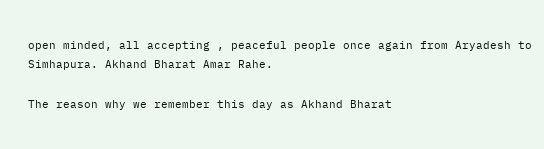open minded, all accepting , peaceful people once again from Aryadesh to Simhapura. Akhand Bharat Amar Rahe.

The reason why we remember this day as Akhand Bharat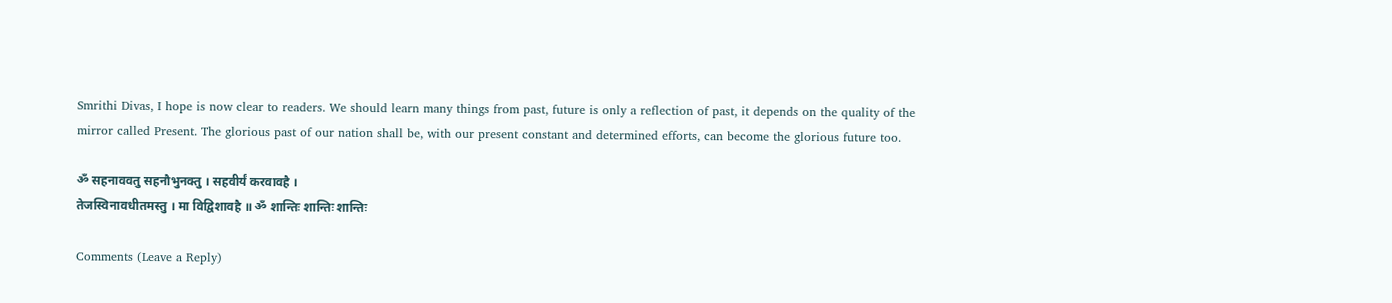Smrithi Divas, I hope is now clear to readers. We should learn many things from past, future is only a reflection of past, it depends on the quality of the mirror called Present. The glorious past of our nation shall be, with our present constant and determined efforts, can become the glorious future too.

ॐ सहनाववतु सहनौभुनक्तु । सहवीर्यं करवावहै ।
तेजस्विनावधीतमस्तु । मा विद्विशावहै ॥ ॐ शान्तिः शान्तिः शान्तिः

Comments (Leave a Reply)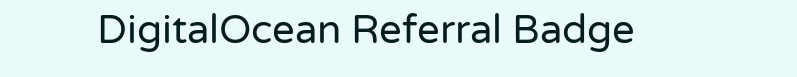DigitalOcean Referral Badge